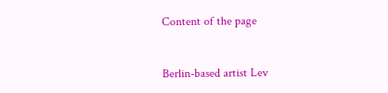Content of the page


Berlin-based artist Lev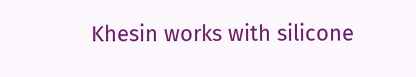Khesin works with silicone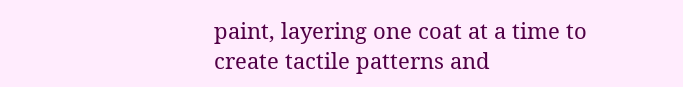paint, layering one coat at a time to create tactile patterns and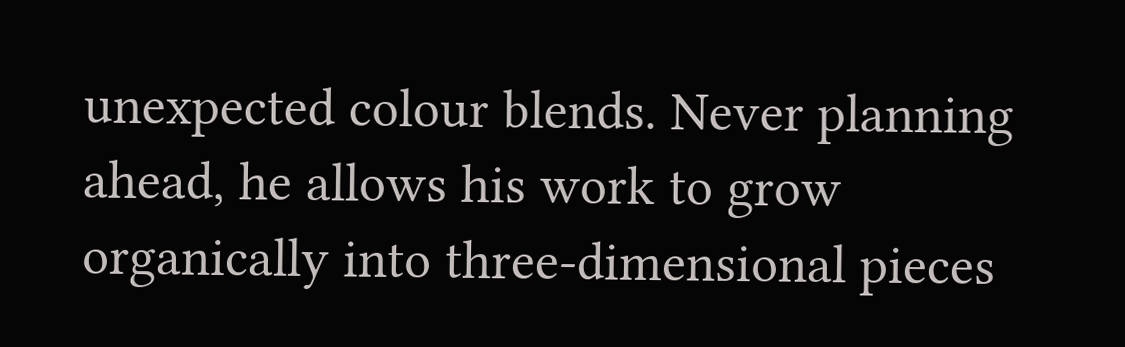unexpected colour blends. Never planning ahead, he allows his work to grow organically into three-dimensional pieces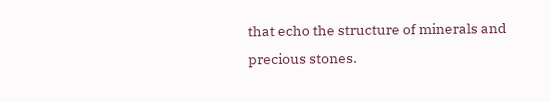that echo the structure of minerals and precious stones.